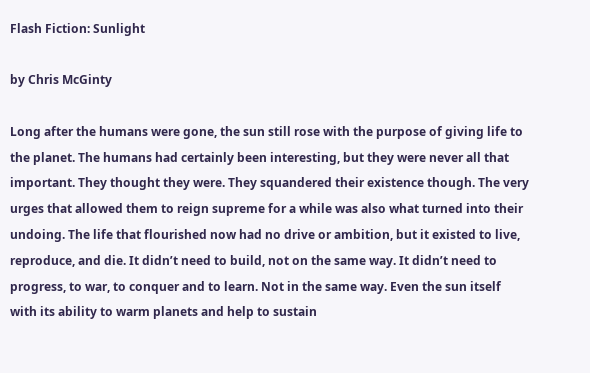Flash Fiction: Sunlight

by Chris McGinty

Long after the humans were gone, the sun still rose with the purpose of giving life to the planet. The humans had certainly been interesting, but they were never all that important. They thought they were. They squandered their existence though. The very urges that allowed them to reign supreme for a while was also what turned into their undoing. The life that flourished now had no drive or ambition, but it existed to live, reproduce, and die. It didn’t need to build, not on the same way. It didn’t need to progress, to war, to conquer and to learn. Not in the same way. Even the sun itself with its ability to warm planets and help to sustain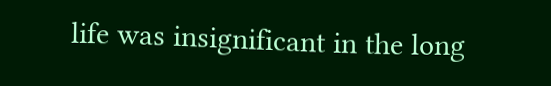life was insignificant in the long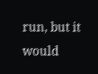run, but it would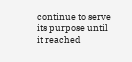continue to serve its purpose until it reached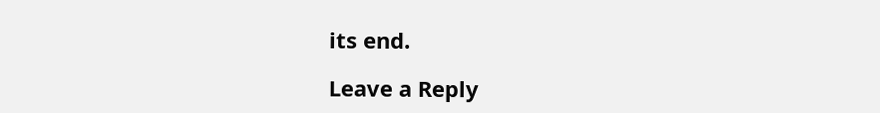its end.

Leave a Reply